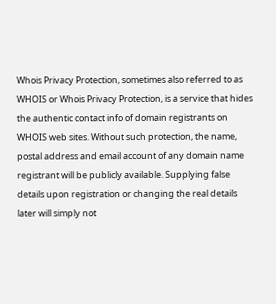Whois Privacy Protection, sometimes also referred to as WHOIS or Whois Privacy Protection, is a service that hides the authentic contact info of domain registrants on WHOIS web sites. Without such protection, the name, postal address and email account of any domain name registrant will be publicly available. Supplying false details upon registration or changing the real details later will simply not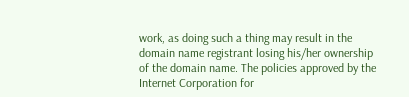work, as doing such a thing may result in the domain name registrant losing his/her ownership of the domain name. The policies approved by the Internet Corporation for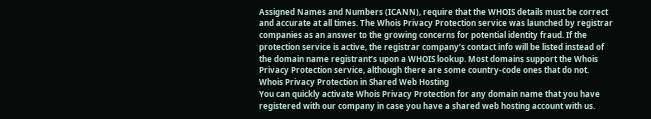Assigned Names and Numbers (ICANN), require that the WHOIS details must be correct and accurate at all times. The Whois Privacy Protection service was launched by registrar companies as an answer to the growing concerns for potential identity fraud. If the protection service is active, the registrar company’s contact info will be listed instead of the domain name registrant’s upon a WHOIS lookup. Most domains support the Whois Privacy Protection service, although there are some country-code ones that do not.
Whois Privacy Protection in Shared Web Hosting
You can quickly activate Whois Privacy Protection for any domain name that you have registered with our company in case you have a shared web hosting account with us.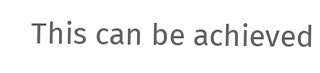This can be achieved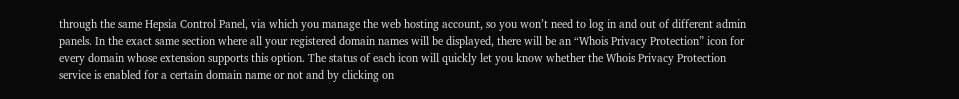through the same Hepsia Control Panel, via which you manage the web hosting account, so you won’t need to log in and out of different admin panels. In the exact same section where all your registered domain names will be displayed, there will be an “Whois Privacy Protection” icon for every domain whose extension supports this option. The status of each icon will quickly let you know whether the Whois Privacy Protection service is enabled for a certain domain name or not and by clicking on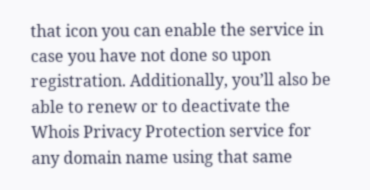that icon you can enable the service in case you have not done so upon registration. Additionally, you’ll also be able to renew or to deactivate the Whois Privacy Protection service for any domain name using that same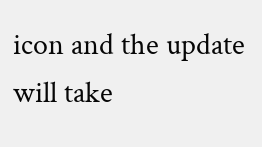icon and the update will take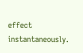effect instantaneously.